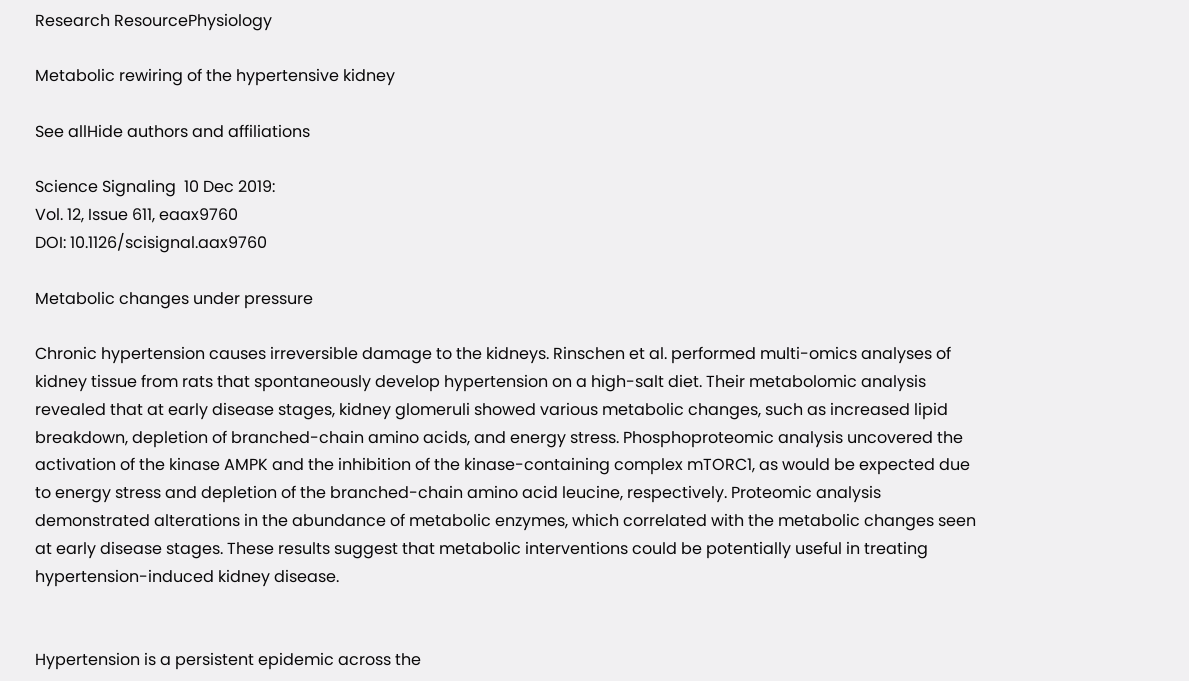Research ResourcePhysiology

Metabolic rewiring of the hypertensive kidney

See allHide authors and affiliations

Science Signaling  10 Dec 2019:
Vol. 12, Issue 611, eaax9760
DOI: 10.1126/scisignal.aax9760

Metabolic changes under pressure

Chronic hypertension causes irreversible damage to the kidneys. Rinschen et al. performed multi-omics analyses of kidney tissue from rats that spontaneously develop hypertension on a high-salt diet. Their metabolomic analysis revealed that at early disease stages, kidney glomeruli showed various metabolic changes, such as increased lipid breakdown, depletion of branched-chain amino acids, and energy stress. Phosphoproteomic analysis uncovered the activation of the kinase AMPK and the inhibition of the kinase-containing complex mTORC1, as would be expected due to energy stress and depletion of the branched-chain amino acid leucine, respectively. Proteomic analysis demonstrated alterations in the abundance of metabolic enzymes, which correlated with the metabolic changes seen at early disease stages. These results suggest that metabolic interventions could be potentially useful in treating hypertension-induced kidney disease.


Hypertension is a persistent epidemic across the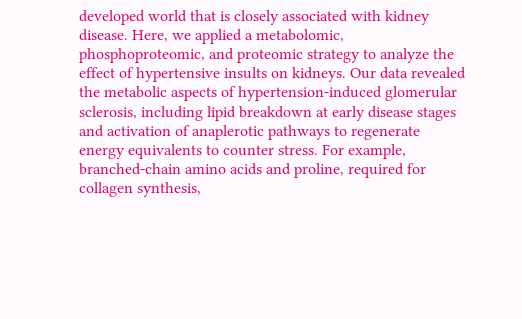developed world that is closely associated with kidney disease. Here, we applied a metabolomic, phosphoproteomic, and proteomic strategy to analyze the effect of hypertensive insults on kidneys. Our data revealed the metabolic aspects of hypertension-induced glomerular sclerosis, including lipid breakdown at early disease stages and activation of anaplerotic pathways to regenerate energy equivalents to counter stress. For example, branched-chain amino acids and proline, required for collagen synthesis,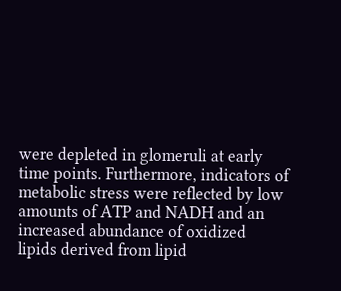were depleted in glomeruli at early time points. Furthermore, indicators of metabolic stress were reflected by low amounts of ATP and NADH and an increased abundance of oxidized lipids derived from lipid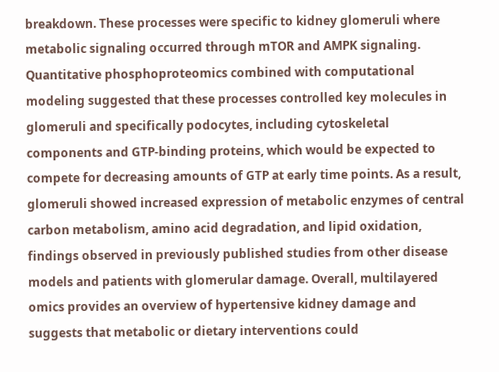breakdown. These processes were specific to kidney glomeruli where metabolic signaling occurred through mTOR and AMPK signaling. Quantitative phosphoproteomics combined with computational modeling suggested that these processes controlled key molecules in glomeruli and specifically podocytes, including cytoskeletal components and GTP-binding proteins, which would be expected to compete for decreasing amounts of GTP at early time points. As a result, glomeruli showed increased expression of metabolic enzymes of central carbon metabolism, amino acid degradation, and lipid oxidation, findings observed in previously published studies from other disease models and patients with glomerular damage. Overall, multilayered omics provides an overview of hypertensive kidney damage and suggests that metabolic or dietary interventions could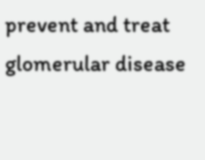prevent and treat glomerular disease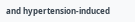and hypertension-induced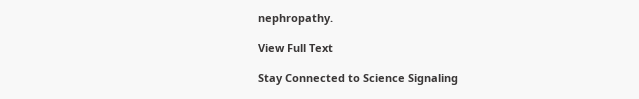nephropathy.

View Full Text

Stay Connected to Science Signaling